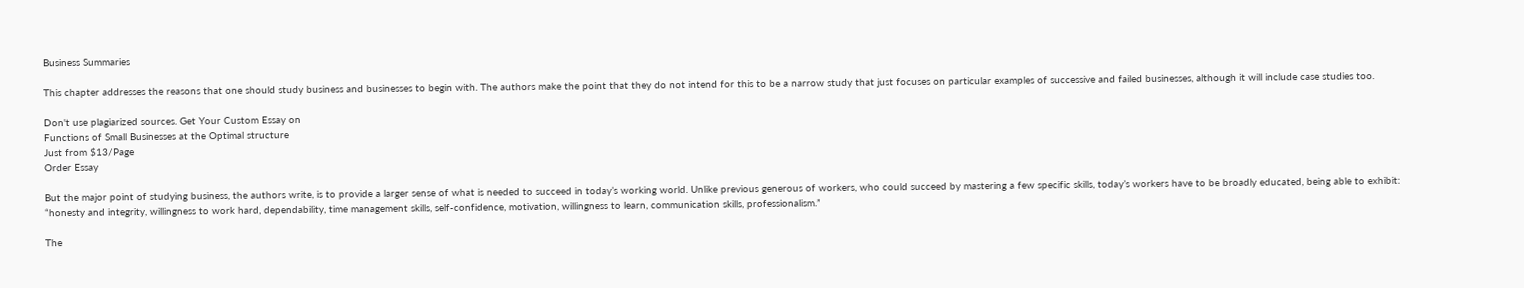Business Summaries

This chapter addresses the reasons that one should study business and businesses to begin with. The authors make the point that they do not intend for this to be a narrow study that just focuses on particular examples of successive and failed businesses, although it will include case studies too.

Don't use plagiarized sources. Get Your Custom Essay on
Functions of Small Businesses at the Optimal structure
Just from $13/Page
Order Essay

But the major point of studying business, the authors write, is to provide a larger sense of what is needed to succeed in today’s working world. Unlike previous generous of workers, who could succeed by mastering a few specific skills, today’s workers have to be broadly educated, being able to exhibit: “honesty and integrity, willingness to work hard, dependability, time management skills, self-confidence, motivation, willingness to learn, communication skills, professionalism.”

The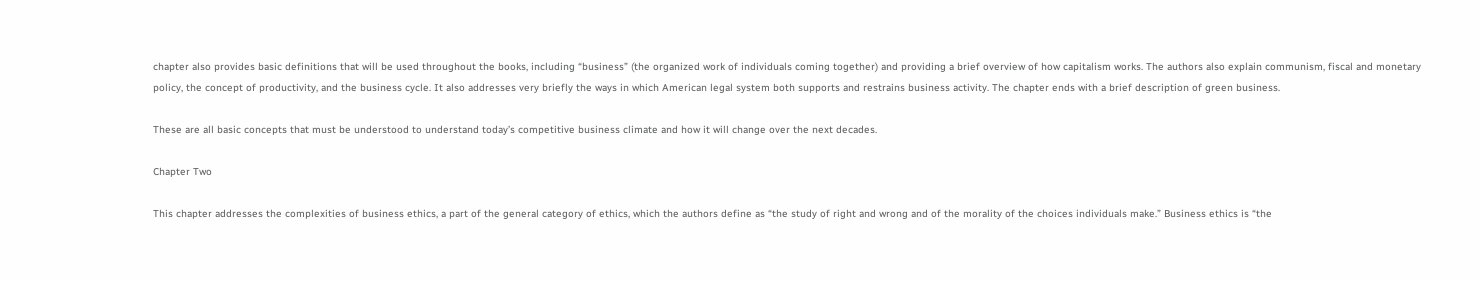chapter also provides basic definitions that will be used throughout the books, including “business” (the organized work of individuals coming together) and providing a brief overview of how capitalism works. The authors also explain communism, fiscal and monetary policy, the concept of productivity, and the business cycle. It also addresses very briefly the ways in which American legal system both supports and restrains business activity. The chapter ends with a brief description of green business.

These are all basic concepts that must be understood to understand today’s competitive business climate and how it will change over the next decades.

Chapter Two

This chapter addresses the complexities of business ethics, a part of the general category of ethics, which the authors define as “the study of right and wrong and of the morality of the choices individuals make.” Business ethics is “the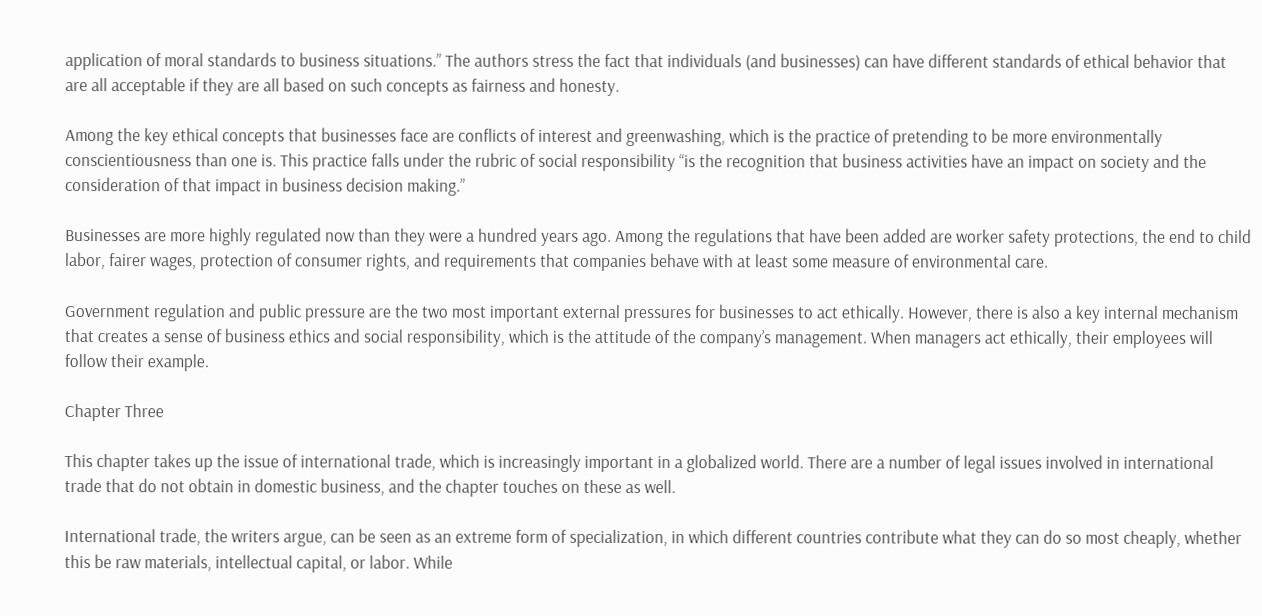application of moral standards to business situations.” The authors stress the fact that individuals (and businesses) can have different standards of ethical behavior that are all acceptable if they are all based on such concepts as fairness and honesty.

Among the key ethical concepts that businesses face are conflicts of interest and greenwashing, which is the practice of pretending to be more environmentally conscientiousness than one is. This practice falls under the rubric of social responsibility “is the recognition that business activities have an impact on society and the consideration of that impact in business decision making.”

Businesses are more highly regulated now than they were a hundred years ago. Among the regulations that have been added are worker safety protections, the end to child labor, fairer wages, protection of consumer rights, and requirements that companies behave with at least some measure of environmental care.

Government regulation and public pressure are the two most important external pressures for businesses to act ethically. However, there is also a key internal mechanism that creates a sense of business ethics and social responsibility, which is the attitude of the company’s management. When managers act ethically, their employees will follow their example.

Chapter Three

This chapter takes up the issue of international trade, which is increasingly important in a globalized world. There are a number of legal issues involved in international trade that do not obtain in domestic business, and the chapter touches on these as well.

International trade, the writers argue, can be seen as an extreme form of specialization, in which different countries contribute what they can do so most cheaply, whether this be raw materials, intellectual capital, or labor. While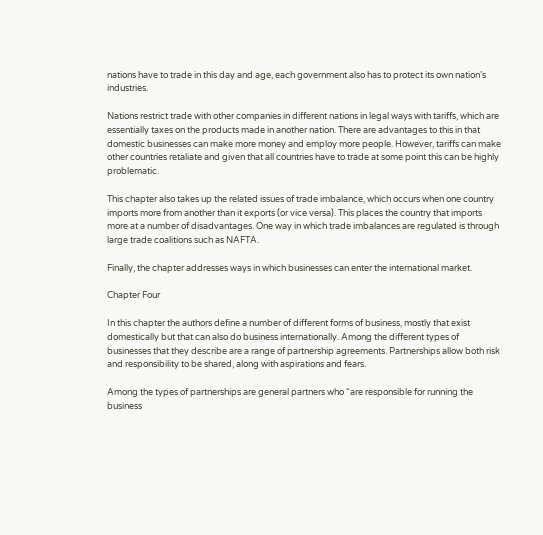nations have to trade in this day and age, each government also has to protect its own nation’s industries.

Nations restrict trade with other companies in different nations in legal ways with tariffs, which are essentially taxes on the products made in another nation. There are advantages to this in that domestic businesses can make more money and employ more people. However, tariffs can make other countries retaliate and given that all countries have to trade at some point this can be highly problematic.

This chapter also takes up the related issues of trade imbalance, which occurs when one country imports more from another than it exports (or vice versa). This places the country that imports more at a number of disadvantages. One way in which trade imbalances are regulated is through large trade coalitions such as NAFTA.

Finally, the chapter addresses ways in which businesses can enter the international market.

Chapter Four

In this chapter the authors define a number of different forms of business, mostly that exist domestically but that can also do business internationally. Among the different types of businesses that they describe are a range of partnership agreements. Partnerships allow both risk and responsibility to be shared, along with aspirations and fears.

Among the types of partnerships are general partners who “are responsible for running the business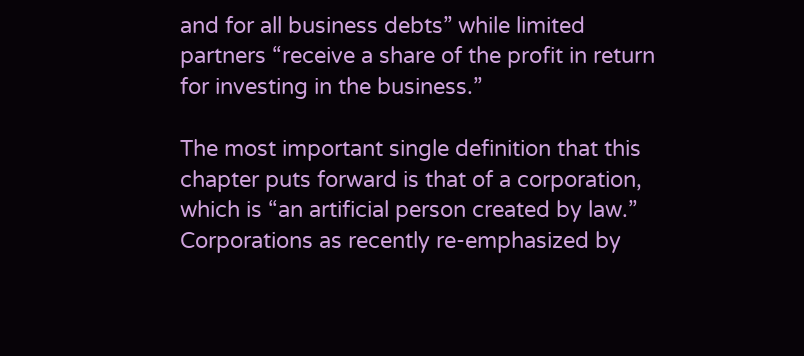and for all business debts” while limited partners “receive a share of the profit in return for investing in the business.”

The most important single definition that this chapter puts forward is that of a corporation, which is “an artificial person created by law.” Corporations as recently re-emphasized by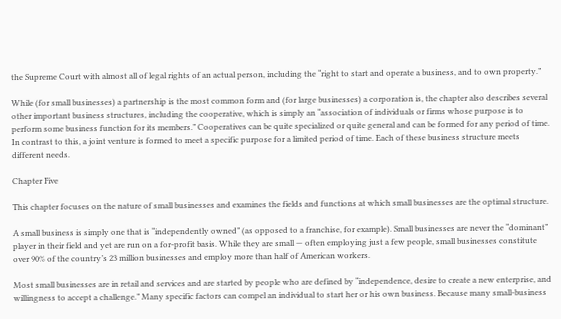the Supreme Court with almost all of legal rights of an actual person, including the “right to start and operate a business, and to own property.”

While (for small businesses) a partnership is the most common form and (for large businesses) a corporation is, the chapter also describes several other important business structures, including the cooperative, which is simply an “association of individuals or firms whose purpose is to perform some business function for its members.” Cooperatives can be quite specialized or quite general and can be formed for any period of time. In contrast to this, a joint venture is formed to meet a specific purpose for a limited period of time. Each of these business structure meets different needs.

Chapter Five

This chapter focuses on the nature of small businesses and examines the fields and functions at which small businesses are the optimal structure.

A small business is simply one that is “independently owned” (as opposed to a franchise, for example). Small businesses are never the “dominant” player in their field and yet are run on a for-profit basis. While they are small — often employing just a few people, small businesses constitute over 90% of the country’s 23 million businesses and employ more than half of American workers.

Most small businesses are in retail and services and are started by people who are defined by “independence, desire to create a new enterprise, and willingness to accept a challenge.” Many specific factors can compel an individual to start her or his own business. Because many small-business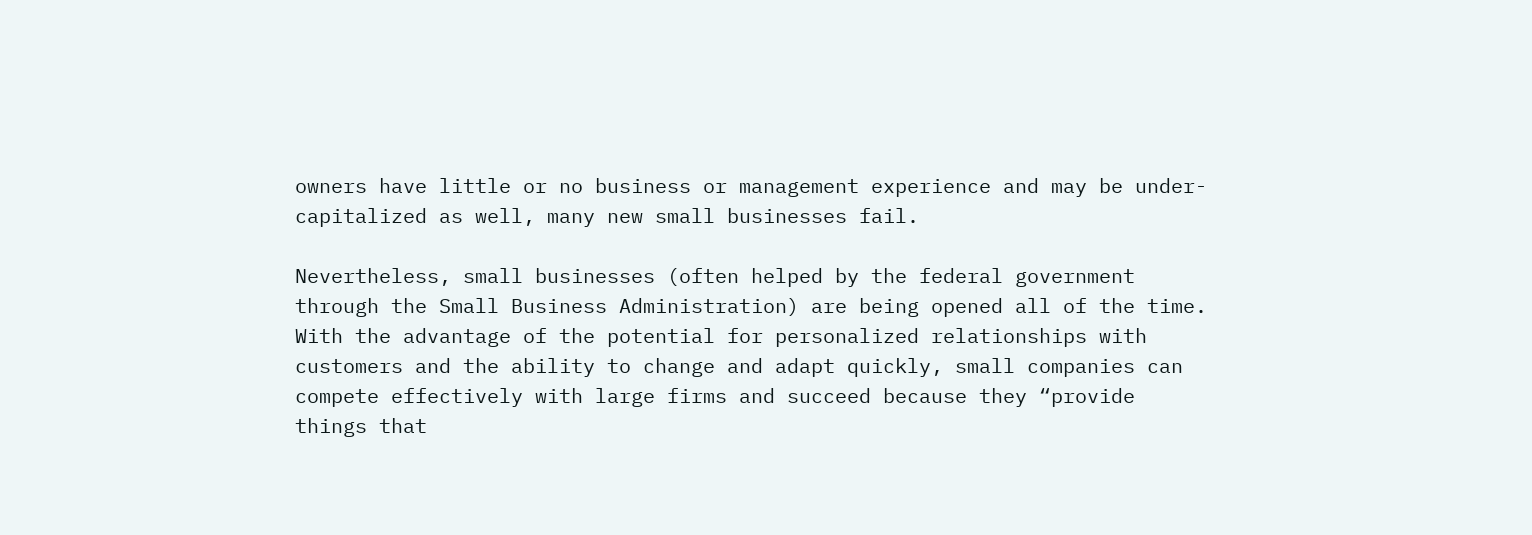owners have little or no business or management experience and may be under-capitalized as well, many new small businesses fail.

Nevertheless, small businesses (often helped by the federal government through the Small Business Administration) are being opened all of the time. With the advantage of the potential for personalized relationships with customers and the ability to change and adapt quickly, small companies can compete effectively with large firms and succeed because they “provide things that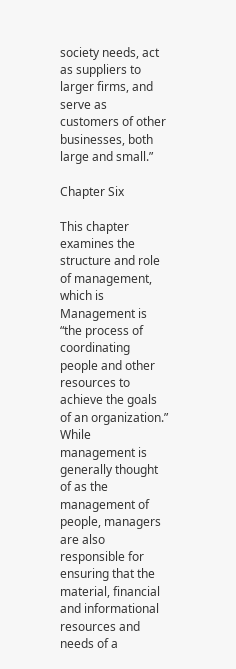society needs, act as suppliers to larger firms, and serve as customers of other businesses, both large and small.”

Chapter Six

This chapter examines the structure and role of management, which is Management is “the process of coordinating people and other resources to achieve the goals of an organization.” While management is generally thought of as the management of people, managers are also responsible for ensuring that the material, financial and informational resources and needs of a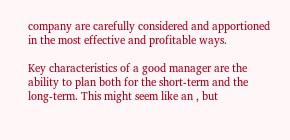company are carefully considered and apportioned in the most effective and profitable ways.

Key characteristics of a good manager are the ability to plan both for the short-term and the long-term. This might seem like an , but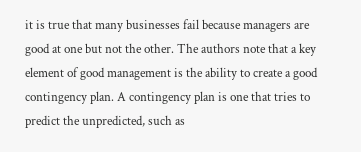it is true that many businesses fail because managers are good at one but not the other. The authors note that a key element of good management is the ability to create a good contingency plan. A contingency plan is one that tries to predict the unpredicted, such as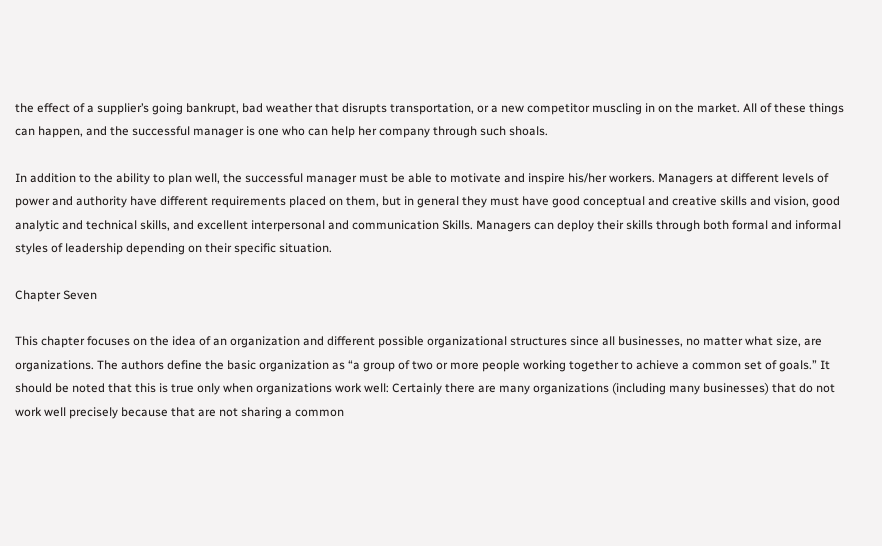the effect of a supplier’s going bankrupt, bad weather that disrupts transportation, or a new competitor muscling in on the market. All of these things can happen, and the successful manager is one who can help her company through such shoals.

In addition to the ability to plan well, the successful manager must be able to motivate and inspire his/her workers. Managers at different levels of power and authority have different requirements placed on them, but in general they must have good conceptual and creative skills and vision, good analytic and technical skills, and excellent interpersonal and communication Skills. Managers can deploy their skills through both formal and informal styles of leadership depending on their specific situation.

Chapter Seven

This chapter focuses on the idea of an organization and different possible organizational structures since all businesses, no matter what size, are organizations. The authors define the basic organization as “a group of two or more people working together to achieve a common set of goals.” It should be noted that this is true only when organizations work well: Certainly there are many organizations (including many businesses) that do not work well precisely because that are not sharing a common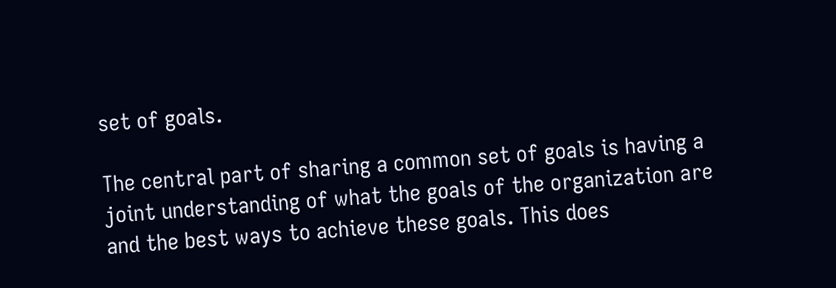set of goals.

The central part of sharing a common set of goals is having a joint understanding of what the goals of the organization are and the best ways to achieve these goals. This does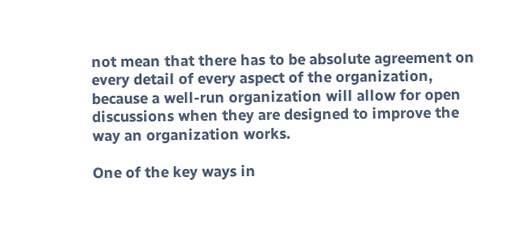not mean that there has to be absolute agreement on every detail of every aspect of the organization, because a well-run organization will allow for open discussions when they are designed to improve the way an organization works.

One of the key ways in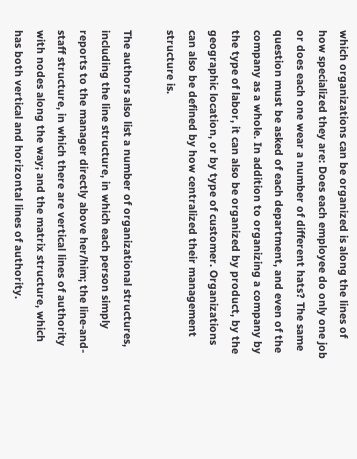which organizations can be organized is along the lines of how specialized they are: Does each employee do only one job or does each one wear a number of different hats? The same question must be asked of each department, and even of the company as a whole. In addition to organizing a company by the type of labor, it can also be organized by product, by the geographic location, or by type of customer. Organizations can also be defined by how centralized their management structure is.

The authors also list a number of organizational structures, including the line structure, in which each person simply reports to the manager directly above her/him; the line-and-staff structure, in which there are vertical lines of authority with nodes along the way; and the matrix structure, which has both vertical and horizontal lines of authority.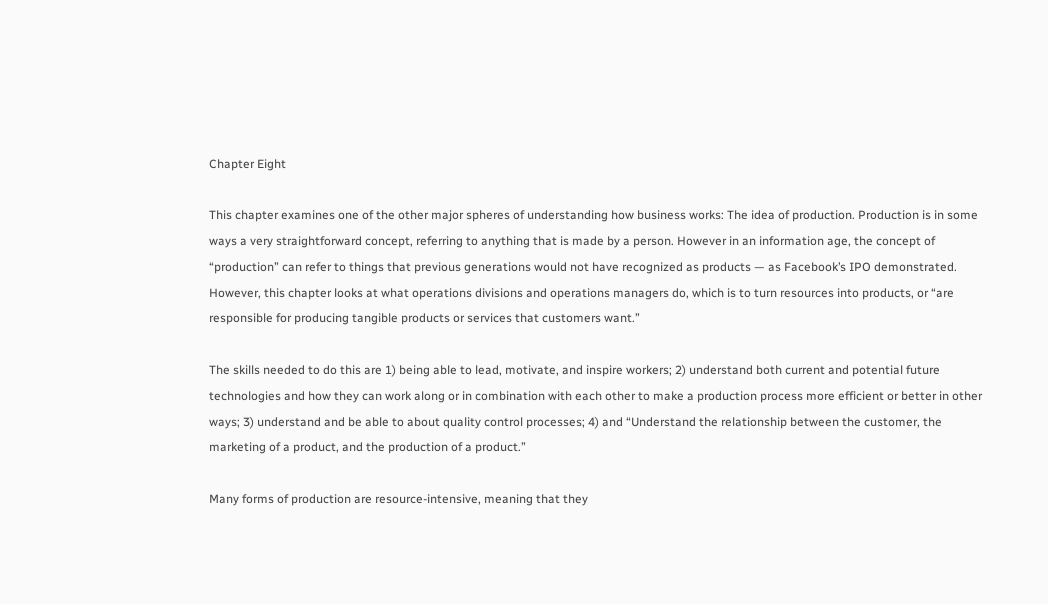Chapter Eight

This chapter examines one of the other major spheres of understanding how business works: The idea of production. Production is in some ways a very straightforward concept, referring to anything that is made by a person. However in an information age, the concept of “production” can refer to things that previous generations would not have recognized as products — as Facebook’s IPO demonstrated. However, this chapter looks at what operations divisions and operations managers do, which is to turn resources into products, or “are responsible for producing tangible products or services that customers want.”

The skills needed to do this are 1) being able to lead, motivate, and inspire workers; 2) understand both current and potential future technologies and how they can work along or in combination with each other to make a production process more efficient or better in other ways; 3) understand and be able to about quality control processes; 4) and “Understand the relationship between the customer, the marketing of a product, and the production of a product.”

Many forms of production are resource-intensive, meaning that they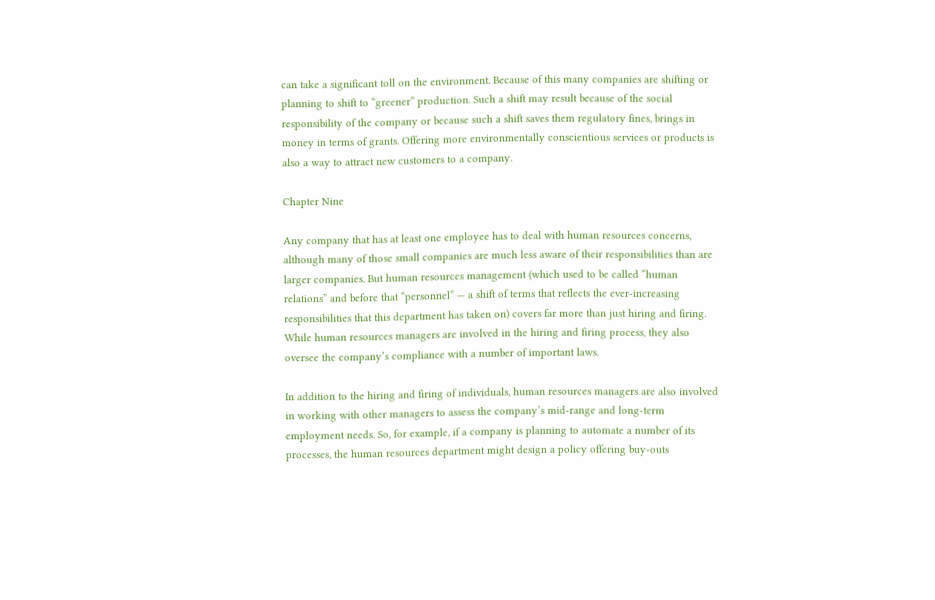can take a significant toll on the environment. Because of this many companies are shifting or planning to shift to “greener” production. Such a shift may result because of the social responsibility of the company or because such a shift saves them regulatory fines, brings in money in terms of grants. Offering more environmentally conscientious services or products is also a way to attract new customers to a company.

Chapter Nine

Any company that has at least one employee has to deal with human resources concerns, although many of those small companies are much less aware of their responsibilities than are larger companies. But human resources management (which used to be called “human relations” and before that “personnel” — a shift of terms that reflects the ever-increasing responsibilities that this department has taken on) covers far more than just hiring and firing. While human resources managers are involved in the hiring and firing process, they also oversee the company’s compliance with a number of important laws.

In addition to the hiring and firing of individuals, human resources managers are also involved in working with other managers to assess the company’s mid-range and long-term employment needs. So, for example, if a company is planning to automate a number of its processes, the human resources department might design a policy offering buy-outs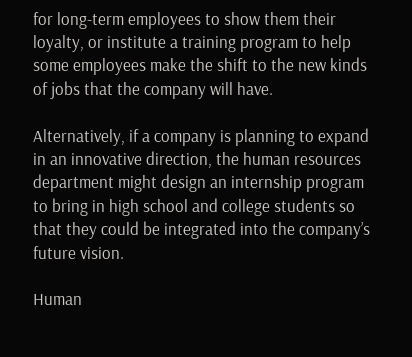for long-term employees to show them their loyalty, or institute a training program to help some employees make the shift to the new kinds of jobs that the company will have.

Alternatively, if a company is planning to expand in an innovative direction, the human resources department might design an internship program to bring in high school and college students so that they could be integrated into the company’s future vision.

Human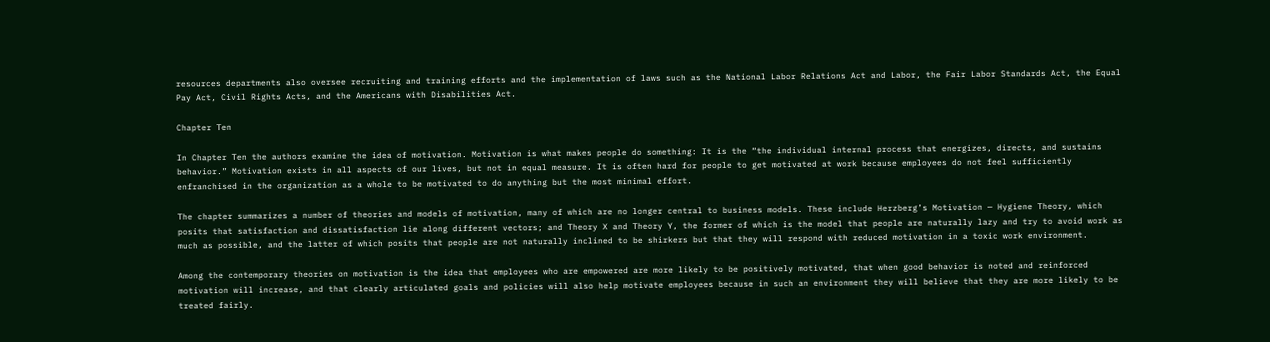resources departments also oversee recruiting and training efforts and the implementation of laws such as the National Labor Relations Act and Labor, the Fair Labor Standards Act, the Equal Pay Act, Civil Rights Acts, and the Americans with Disabilities Act.

Chapter Ten

In Chapter Ten the authors examine the idea of motivation. Motivation is what makes people do something: It is the “the individual internal process that energizes, directs, and sustains behavior.” Motivation exists in all aspects of our lives, but not in equal measure. It is often hard for people to get motivated at work because employees do not feel sufficiently enfranchised in the organization as a whole to be motivated to do anything but the most minimal effort.

The chapter summarizes a number of theories and models of motivation, many of which are no longer central to business models. These include Herzberg’s Motivation — Hygiene Theory, which posits that satisfaction and dissatisfaction lie along different vectors; and Theory X and Theory Y, the former of which is the model that people are naturally lazy and try to avoid work as much as possible, and the latter of which posits that people are not naturally inclined to be shirkers but that they will respond with reduced motivation in a toxic work environment.

Among the contemporary theories on motivation is the idea that employees who are empowered are more likely to be positively motivated, that when good behavior is noted and reinforced motivation will increase, and that clearly articulated goals and policies will also help motivate employees because in such an environment they will believe that they are more likely to be treated fairly.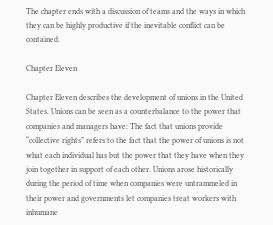The chapter ends with a discussion of teams and the ways in which they can be highly productive if the inevitable conflict can be contained.

Chapter Eleven

Chapter Eleven describes the development of unions in the United States. Unions can be seen as a counterbalance to the power that companies and managers have: The fact that unions provide “collective rights” refers to the fact that the power of unions is not what each individual has but the power that they have when they join together in support of each other. Unions arose historically during the period of time when companies were untrammeled in their power and governments let companies treat workers with inhumane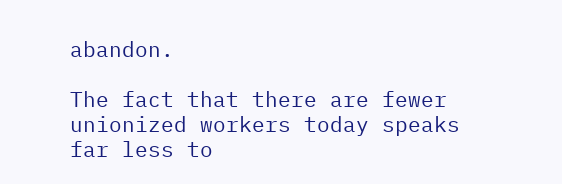abandon.

The fact that there are fewer unionized workers today speaks far less to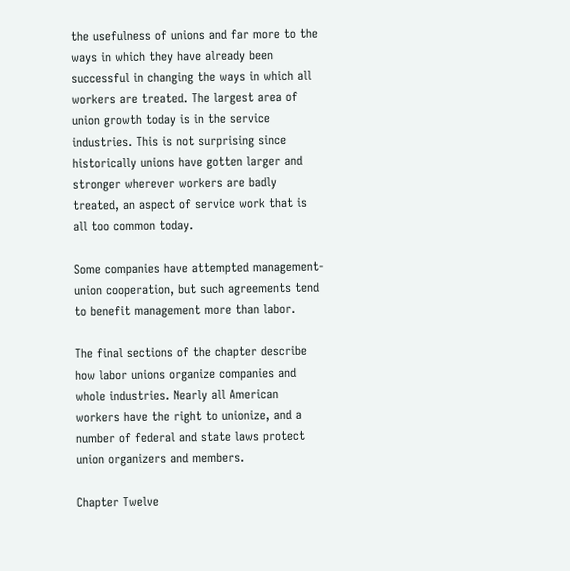the usefulness of unions and far more to the ways in which they have already been successful in changing the ways in which all workers are treated. The largest area of union growth today is in the service industries. This is not surprising since historically unions have gotten larger and stronger wherever workers are badly treated, an aspect of service work that is all too common today.

Some companies have attempted management-union cooperation, but such agreements tend to benefit management more than labor.

The final sections of the chapter describe how labor unions organize companies and whole industries. Nearly all American workers have the right to unionize, and a number of federal and state laws protect union organizers and members.

Chapter Twelve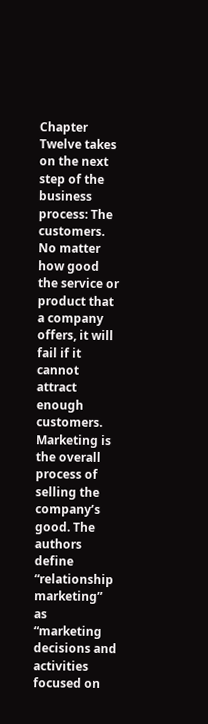Chapter Twelve takes on the next step of the business process: The customers. No matter how good the service or product that a company offers, it will fail if it cannot attract enough customers. Marketing is the overall process of selling the company’s good. The authors define “relationship marketing” as “marketing decisions and activities focused on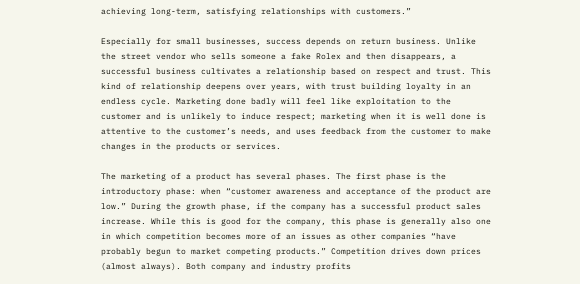achieving long-term, satisfying relationships with customers.”

Especially for small businesses, success depends on return business. Unlike the street vendor who sells someone a fake Rolex and then disappears, a successful business cultivates a relationship based on respect and trust. This kind of relationship deepens over years, with trust building loyalty in an endless cycle. Marketing done badly will feel like exploitation to the customer and is unlikely to induce respect; marketing when it is well done is attentive to the customer’s needs, and uses feedback from the customer to make changes in the products or services.

The marketing of a product has several phases. The first phase is the introductory phase: when “customer awareness and acceptance of the product are low.” During the growth phase, if the company has a successful product sales increase. While this is good for the company, this phase is generally also one in which competition becomes more of an issues as other companies “have probably begun to market competing products.” Competition drives down prices (almost always). Both company and industry profits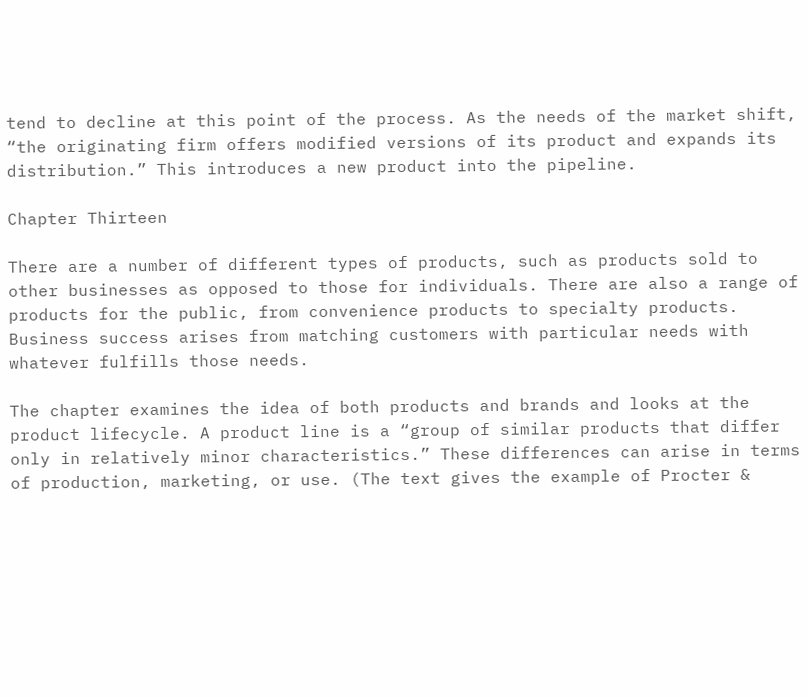tend to decline at this point of the process. As the needs of the market shift, “the originating firm offers modified versions of its product and expands its distribution.” This introduces a new product into the pipeline.

Chapter Thirteen

There are a number of different types of products, such as products sold to other businesses as opposed to those for individuals. There are also a range of products for the public, from convenience products to specialty products. Business success arises from matching customers with particular needs with whatever fulfills those needs.

The chapter examines the idea of both products and brands and looks at the product lifecycle. A product line is a “group of similar products that differ only in relatively minor characteristics.” These differences can arise in terms of production, marketing, or use. (The text gives the example of Procter &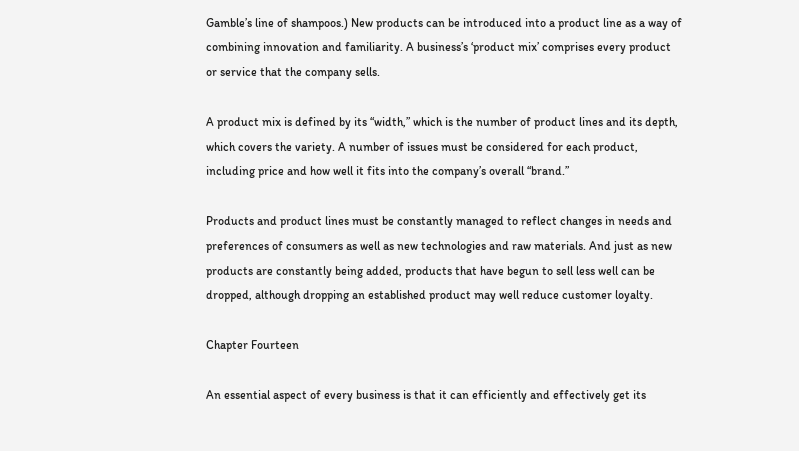Gamble’s line of shampoos.) New products can be introduced into a product line as a way of combining innovation and familiarity. A business’s ‘product mix’ comprises every product or service that the company sells.

A product mix is defined by its “width,” which is the number of product lines and its depth, which covers the variety. A number of issues must be considered for each product, including price and how well it fits into the company’s overall “brand.”

Products and product lines must be constantly managed to reflect changes in needs and preferences of consumers as well as new technologies and raw materials. And just as new products are constantly being added, products that have begun to sell less well can be dropped, although dropping an established product may well reduce customer loyalty.

Chapter Fourteen

An essential aspect of every business is that it can efficiently and effectively get its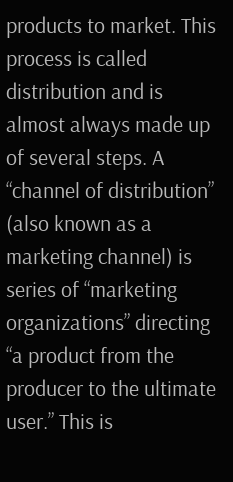products to market. This process is called distribution and is almost always made up of several steps. A “channel of distribution” (also known as a marketing channel) is series of “marketing organizations” directing “a product from the producer to the ultimate user.” This is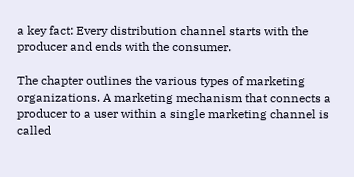a key fact: Every distribution channel starts with the producer and ends with the consumer.

The chapter outlines the various types of marketing organizations. A marketing mechanism that connects a producer to a user within a single marketing channel is called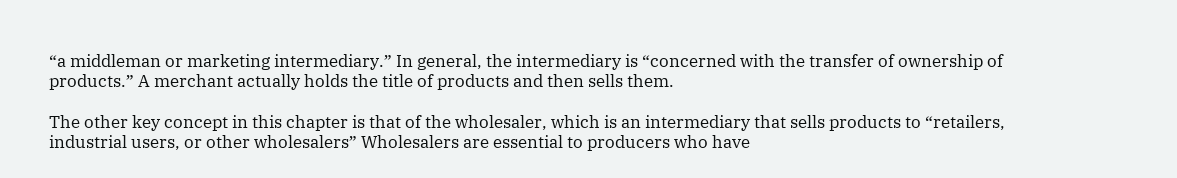“a middleman or marketing intermediary.” In general, the intermediary is “concerned with the transfer of ownership of products.” A merchant actually holds the title of products and then sells them.

The other key concept in this chapter is that of the wholesaler, which is an intermediary that sells products to “retailers, industrial users, or other wholesalers” Wholesalers are essential to producers who have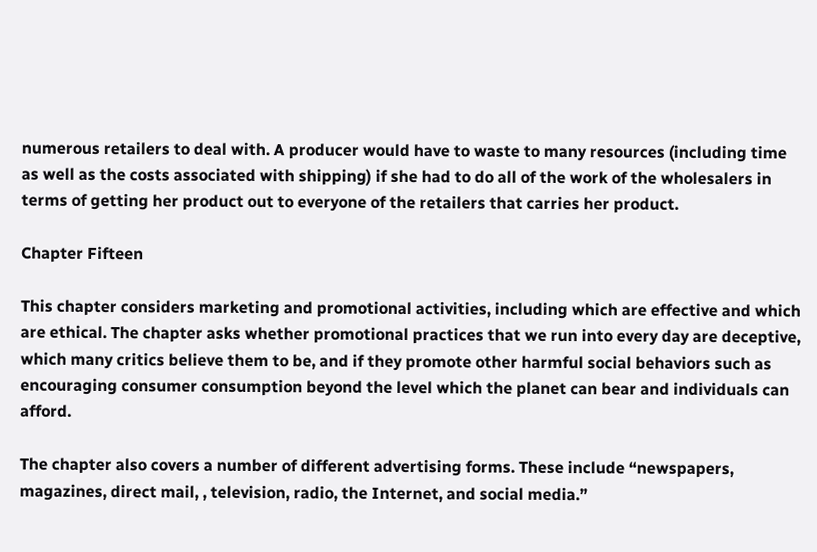numerous retailers to deal with. A producer would have to waste to many resources (including time as well as the costs associated with shipping) if she had to do all of the work of the wholesalers in terms of getting her product out to everyone of the retailers that carries her product.

Chapter Fifteen

This chapter considers marketing and promotional activities, including which are effective and which are ethical. The chapter asks whether promotional practices that we run into every day are deceptive, which many critics believe them to be, and if they promote other harmful social behaviors such as encouraging consumer consumption beyond the level which the planet can bear and individuals can afford.

The chapter also covers a number of different advertising forms. These include “newspapers, magazines, direct mail, , television, radio, the Internet, and social media.”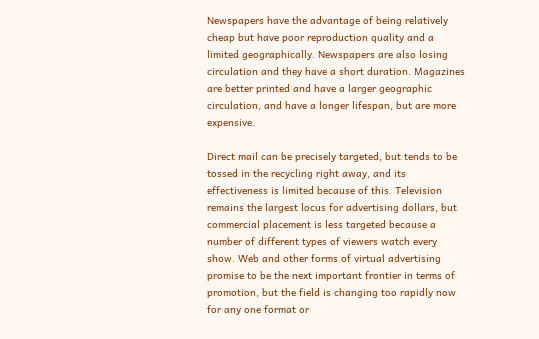Newspapers have the advantage of being relatively cheap but have poor reproduction quality and a limited geographically. Newspapers are also losing circulation and they have a short duration. Magazines are better printed and have a larger geographic circulation, and have a longer lifespan, but are more expensive.

Direct mail can be precisely targeted, but tends to be tossed in the recycling right away, and its effectiveness is limited because of this. Television remains the largest locus for advertising dollars, but commercial placement is less targeted because a number of different types of viewers watch every show. Web and other forms of virtual advertising promise to be the next important frontier in terms of promotion, but the field is changing too rapidly now for any one format or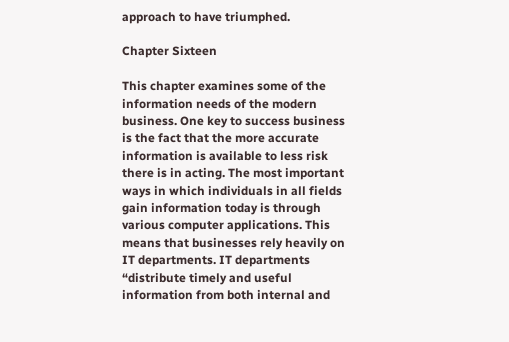approach to have triumphed.

Chapter Sixteen

This chapter examines some of the information needs of the modern business. One key to success business is the fact that the more accurate information is available to less risk there is in acting. The most important ways in which individuals in all fields gain information today is through various computer applications. This means that businesses rely heavily on IT departments. IT departments “distribute timely and useful information from both internal and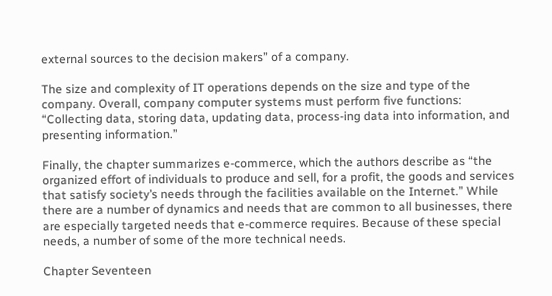external sources to the decision makers” of a company.

The size and complexity of IT operations depends on the size and type of the company. Overall, company computer systems must perform five functions: “Collecting data, storing data, updating data, process-ing data into information, and presenting information.”

Finally, the chapter summarizes e-commerce, which the authors describe as “the organized effort of individuals to produce and sell, for a profit, the goods and services that satisfy society’s needs through the facilities available on the Internet.” While there are a number of dynamics and needs that are common to all businesses, there are especially targeted needs that e-commerce requires. Because of these special needs, a number of some of the more technical needs.

Chapter Seventeen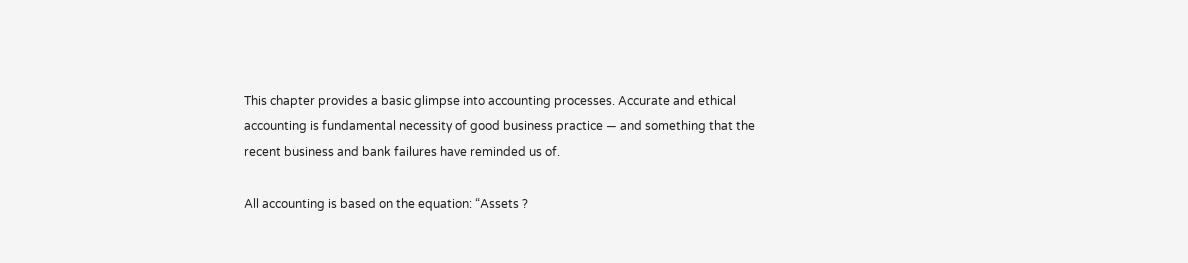This chapter provides a basic glimpse into accounting processes. Accurate and ethical accounting is fundamental necessity of good business practice — and something that the recent business and bank failures have reminded us of.

All accounting is based on the equation: “Assets ?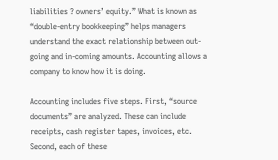liabilities ? owners’ equity.” What is known as “double-entry bookkeeping” helps managers understand the exact relationship between out-going and in-coming amounts. Accounting allows a company to know how it is doing.

Accounting includes five steps. First, “source documents” are analyzed. These can include receipts, cash register tapes, invoices, etc. Second, each of these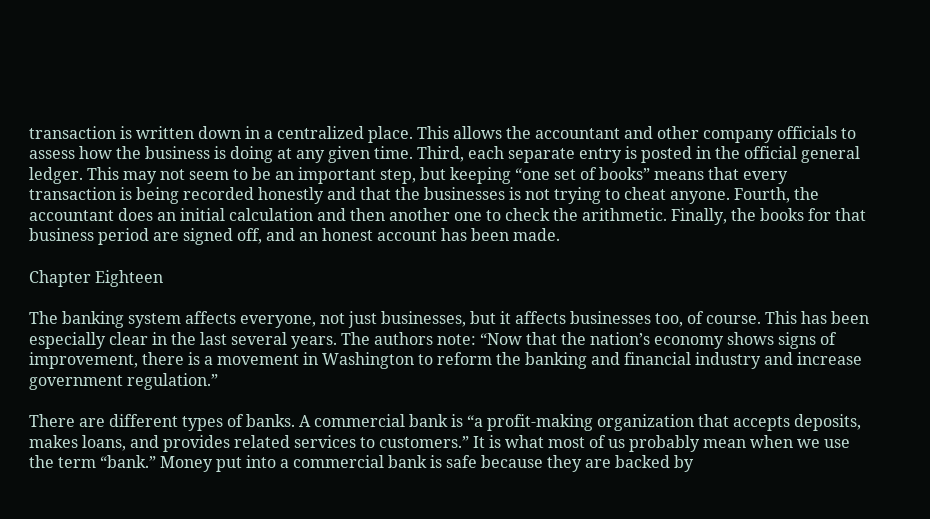transaction is written down in a centralized place. This allows the accountant and other company officials to assess how the business is doing at any given time. Third, each separate entry is posted in the official general ledger. This may not seem to be an important step, but keeping “one set of books” means that every transaction is being recorded honestly and that the businesses is not trying to cheat anyone. Fourth, the accountant does an initial calculation and then another one to check the arithmetic. Finally, the books for that business period are signed off, and an honest account has been made.

Chapter Eighteen

The banking system affects everyone, not just businesses, but it affects businesses too, of course. This has been especially clear in the last several years. The authors note: “Now that the nation’s economy shows signs of improvement, there is a movement in Washington to reform the banking and financial industry and increase government regulation.”

There are different types of banks. A commercial bank is “a profit-making organization that accepts deposits, makes loans, and provides related services to customers.” It is what most of us probably mean when we use the term “bank.” Money put into a commercial bank is safe because they are backed by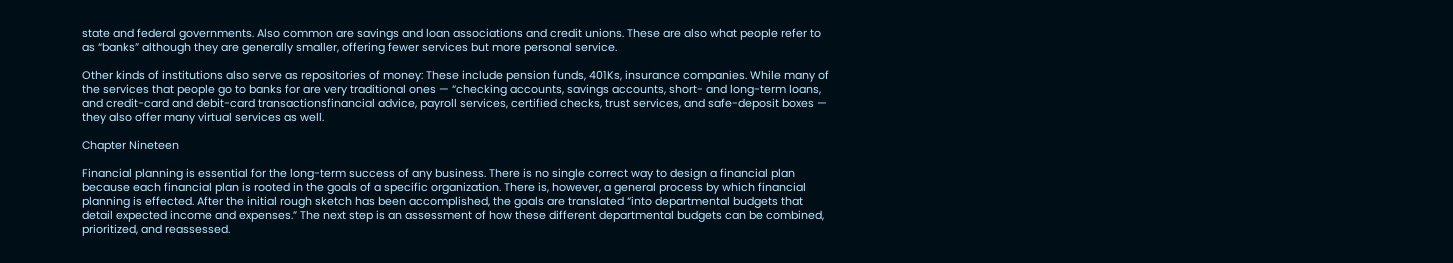state and federal governments. Also common are savings and loan associations and credit unions. These are also what people refer to as “banks” although they are generally smaller, offering fewer services but more personal service.

Other kinds of institutions also serve as repositories of money: These include pension funds, 401Ks, insurance companies. While many of the services that people go to banks for are very traditional ones — “checking accounts, savings accounts, short- and long-term loans, and credit-card and debit-card transactionsfinancial advice, payroll services, certified checks, trust services, and safe-deposit boxes — they also offer many virtual services as well.

Chapter Nineteen

Financial planning is essential for the long-term success of any business. There is no single correct way to design a financial plan because each financial plan is rooted in the goals of a specific organization. There is, however, a general process by which financial planning is effected. After the initial rough sketch has been accomplished, the goals are translated “into departmental budgets that detail expected income and expenses.” The next step is an assessment of how these different departmental budgets can be combined, prioritized, and reassessed.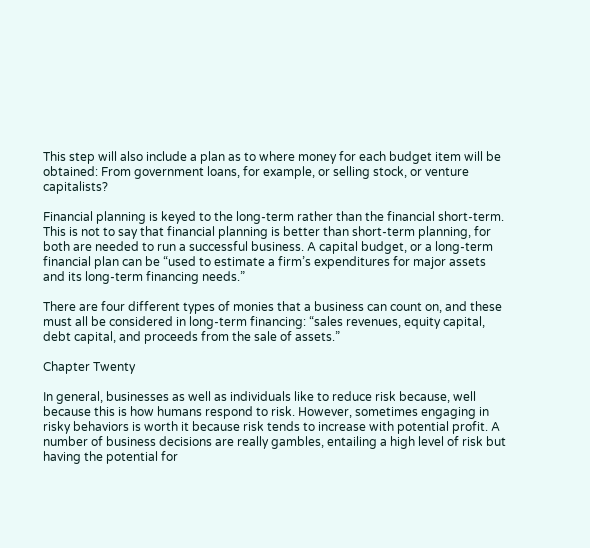This step will also include a plan as to where money for each budget item will be obtained: From government loans, for example, or selling stock, or venture capitalists?

Financial planning is keyed to the long-term rather than the financial short-term. This is not to say that financial planning is better than short-term planning, for both are needed to run a successful business. A capital budget, or a long-term financial plan can be “used to estimate a firm’s expenditures for major assets and its long-term financing needs.”

There are four different types of monies that a business can count on, and these must all be considered in long-term financing: “sales revenues, equity capital, debt capital, and proceeds from the sale of assets.”

Chapter Twenty

In general, businesses as well as individuals like to reduce risk because, well because this is how humans respond to risk. However, sometimes engaging in risky behaviors is worth it because risk tends to increase with potential profit. A number of business decisions are really gambles, entailing a high level of risk but having the potential for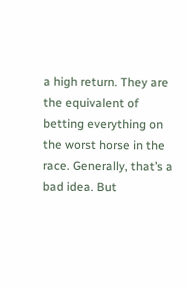a high return. They are the equivalent of betting everything on the worst horse in the race. Generally, that’s a bad idea. But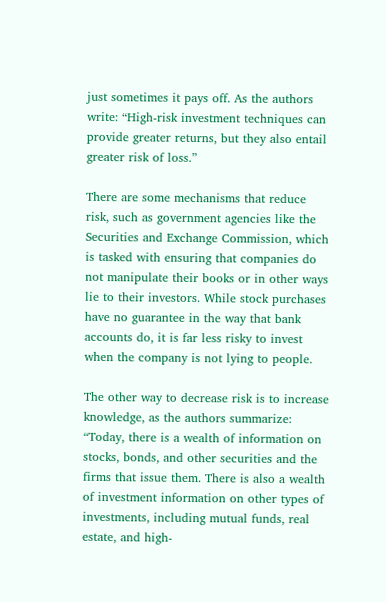just sometimes it pays off. As the authors write: “High-risk investment techniques can provide greater returns, but they also entail greater risk of loss.”

There are some mechanisms that reduce risk, such as government agencies like the Securities and Exchange Commission, which is tasked with ensuring that companies do not manipulate their books or in other ways lie to their investors. While stock purchases have no guarantee in the way that bank accounts do, it is far less risky to invest when the company is not lying to people.

The other way to decrease risk is to increase knowledge, as the authors summarize: “Today, there is a wealth of information on stocks, bonds, and other securities and the firms that issue them. There is also a wealth of investment information on other types of investments, including mutual funds, real estate, and high-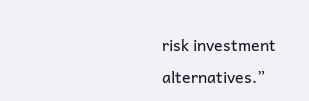risk investment alternatives.”